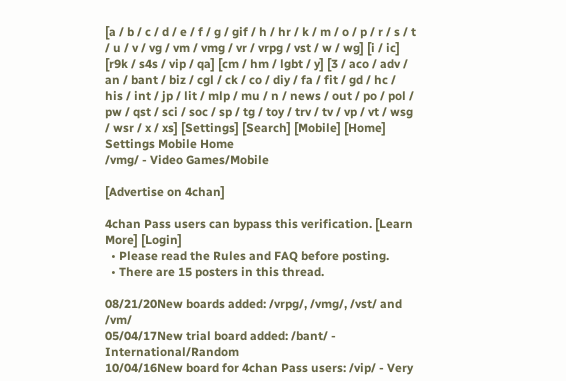[a / b / c / d / e / f / g / gif / h / hr / k / m / o / p / r / s / t / u / v / vg / vm / vmg / vr / vrpg / vst / w / wg] [i / ic] [r9k / s4s / vip / qa] [cm / hm / lgbt / y] [3 / aco / adv / an / bant / biz / cgl / ck / co / diy / fa / fit / gd / hc / his / int / jp / lit / mlp / mu / n / news / out / po / pol / pw / qst / sci / soc / sp / tg / toy / trv / tv / vp / vt / wsg / wsr / x / xs] [Settings] [Search] [Mobile] [Home]
Settings Mobile Home
/vmg/ - Video Games/Mobile

[Advertise on 4chan]

4chan Pass users can bypass this verification. [Learn More] [Login]
  • Please read the Rules and FAQ before posting.
  • There are 15 posters in this thread.

08/21/20New boards added: /vrpg/, /vmg/, /vst/ and /vm/
05/04/17New trial board added: /bant/ - International/Random
10/04/16New board for 4chan Pass users: /vip/ - Very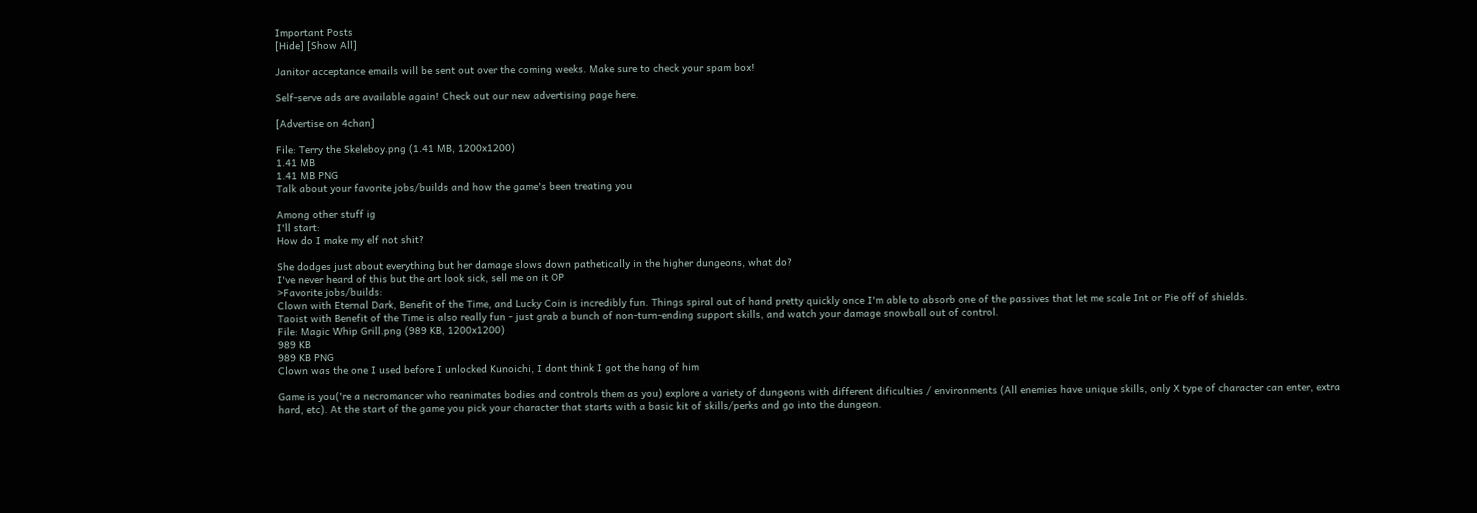Important Posts
[Hide] [Show All]

Janitor acceptance emails will be sent out over the coming weeks. Make sure to check your spam box!

Self-serve ads are available again! Check out our new advertising page here.

[Advertise on 4chan]

File: Terry the Skeleboy.png (1.41 MB, 1200x1200)
1.41 MB
1.41 MB PNG
Talk about your favorite jobs/builds and how the game's been treating you

Among other stuff ig
I'll start:
How do I make my elf not shit?

She dodges just about everything but her damage slows down pathetically in the higher dungeons, what do?
I've never heard of this but the art look sick, sell me on it OP
>Favorite jobs/builds:
Clown with Eternal Dark, Benefit of the Time, and Lucky Coin is incredibly fun. Things spiral out of hand pretty quickly once I'm able to absorb one of the passives that let me scale Int or Pie off of shields.
Taoist with Benefit of the Time is also really fun - just grab a bunch of non-turn-ending support skills, and watch your damage snowball out of control.
File: Magic Whip Grill.png (989 KB, 1200x1200)
989 KB
989 KB PNG
Clown was the one I used before I unlocked Kunoichi, I dont think I got the hang of him

Game is you('re a necromancer who reanimates bodies and controls them as you) explore a variety of dungeons with different dificulties / environments (All enemies have unique skills, only X type of character can enter, extra hard, etc). At the start of the game you pick your character that starts with a basic kit of skills/perks and go into the dungeon.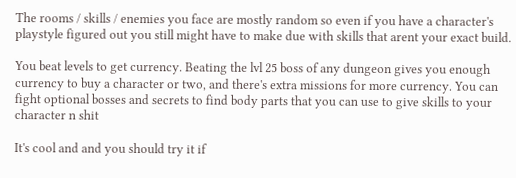The rooms / skills / enemies you face are mostly random so even if you have a character's playstyle figured out you still might have to make due with skills that arent your exact build.

You beat levels to get currency. Beating the lvl 25 boss of any dungeon gives you enough currency to buy a character or two, and there's extra missions for more currency. You can fight optional bosses and secrets to find body parts that you can use to give skills to your character n shit

It's cool and and you should try it if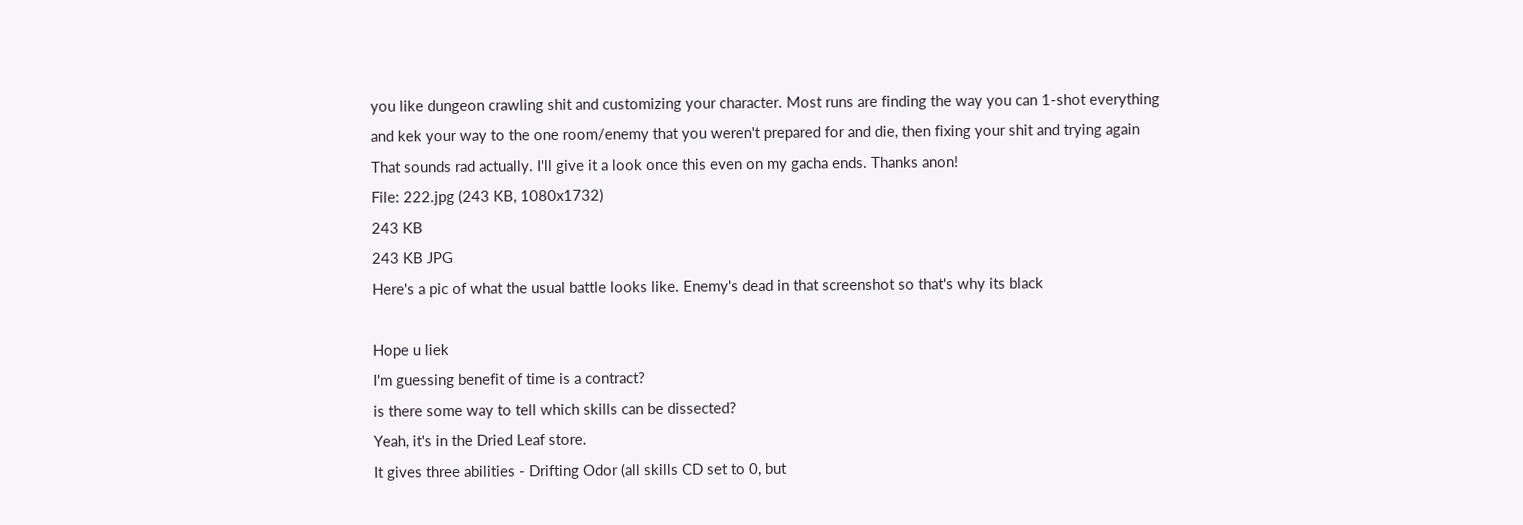you like dungeon crawling shit and customizing your character. Most runs are finding the way you can 1-shot everything and kek your way to the one room/enemy that you weren't prepared for and die, then fixing your shit and trying again
That sounds rad actually. I'll give it a look once this even on my gacha ends. Thanks anon!
File: 222.jpg (243 KB, 1080x1732)
243 KB
243 KB JPG
Here's a pic of what the usual battle looks like. Enemy's dead in that screenshot so that's why its black

Hope u liek
I'm guessing benefit of time is a contract?
is there some way to tell which skills can be dissected?
Yeah, it's in the Dried Leaf store.
It gives three abilities - Drifting Odor (all skills CD set to 0, but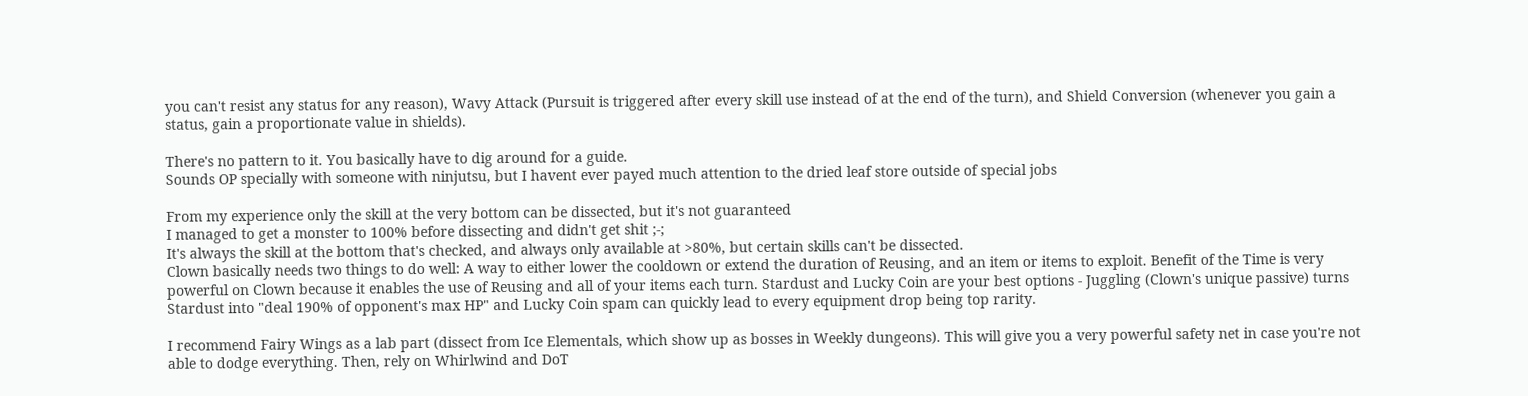you can't resist any status for any reason), Wavy Attack (Pursuit is triggered after every skill use instead of at the end of the turn), and Shield Conversion (whenever you gain a status, gain a proportionate value in shields).

There's no pattern to it. You basically have to dig around for a guide.
Sounds OP specially with someone with ninjutsu, but I havent ever payed much attention to the dried leaf store outside of special jobs

From my experience only the skill at the very bottom can be dissected, but it's not guaranteed
I managed to get a monster to 100% before dissecting and didn't get shit ;-;
It's always the skill at the bottom that's checked, and always only available at >80%, but certain skills can't be dissected.
Clown basically needs two things to do well: A way to either lower the cooldown or extend the duration of Reusing, and an item or items to exploit. Benefit of the Time is very powerful on Clown because it enables the use of Reusing and all of your items each turn. Stardust and Lucky Coin are your best options - Juggling (Clown's unique passive) turns Stardust into "deal 190% of opponent's max HP" and Lucky Coin spam can quickly lead to every equipment drop being top rarity.

I recommend Fairy Wings as a lab part (dissect from Ice Elementals, which show up as bosses in Weekly dungeons). This will give you a very powerful safety net in case you're not able to dodge everything. Then, rely on Whirlwind and DoT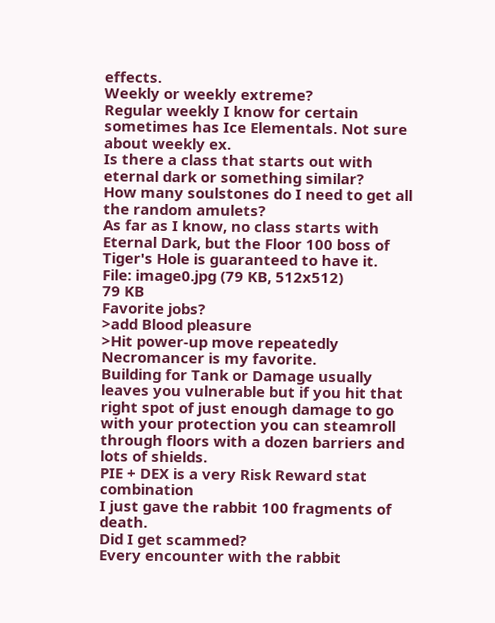effects.
Weekly or weekly extreme?
Regular weekly I know for certain sometimes has Ice Elementals. Not sure about weekly ex.
Is there a class that starts out with eternal dark or something similar?
How many soulstones do I need to get all the random amulets?
As far as I know, no class starts with Eternal Dark, but the Floor 100 boss of Tiger's Hole is guaranteed to have it.
File: image0.jpg (79 KB, 512x512)
79 KB
Favorite jobs?
>add Blood pleasure
>Hit power-up move repeatedly
Necromancer is my favorite.
Building for Tank or Damage usually leaves you vulnerable but if you hit that right spot of just enough damage to go with your protection you can steamroll through floors with a dozen barriers and lots of shields.
PIE + DEX is a very Risk Reward stat combination
I just gave the rabbit 100 fragments of death.
Did I get scammed?
Every encounter with the rabbit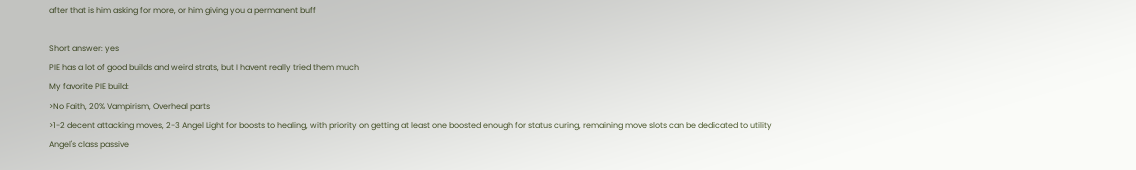after that is him asking for more, or him giving you a permanent buff

Short answer: yes
PIE has a lot of good builds and weird strats, but I havent really tried them much
My favorite PIE build:
>No Faith, 20% Vampirism, Overheal parts
>1-2 decent attacking moves, 2-3 Angel Light for boosts to healing, with priority on getting at least one boosted enough for status curing, remaining move slots can be dedicated to utility
Angel's class passive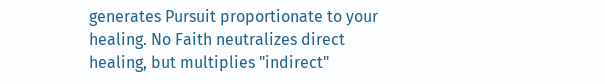generates Pursuit proportionate to your healing. No Faith neutralizes direct healing, but multiplies "indirect"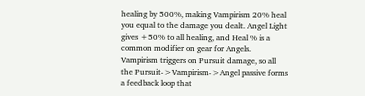healing by 500%, making Vampirism 20% heal you equal to the damage you dealt. Angel Light gives +50% to all healing, and Heal % is a common modifier on gear for Angels. Vampirism triggers on Pursuit damage, so all the Pursuit->Vampirism->Angel passive forms a feedback loop that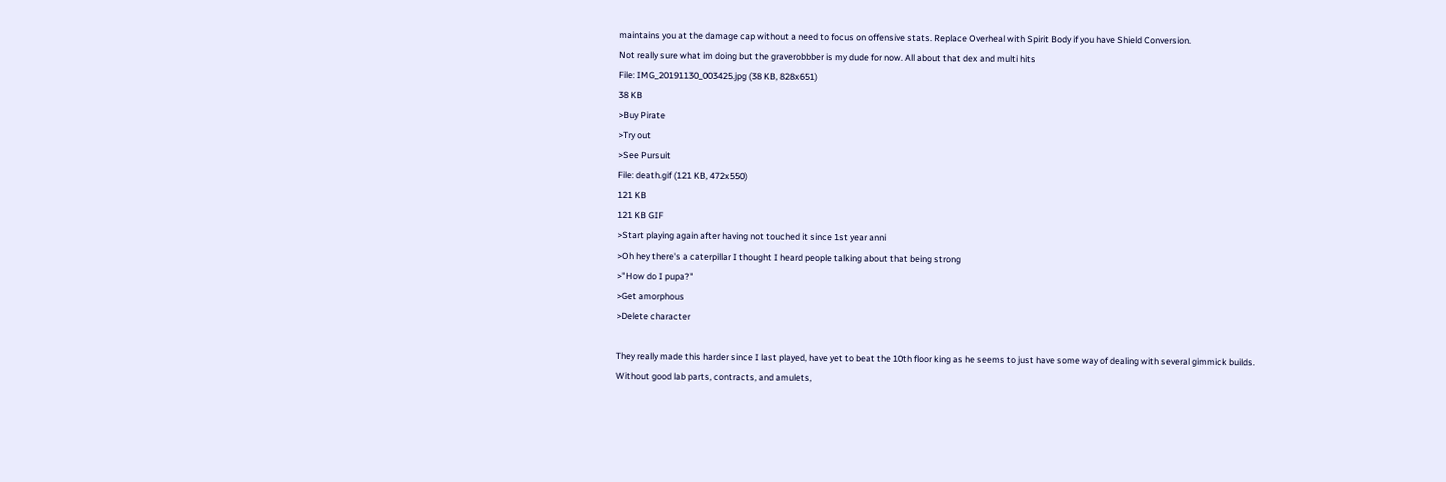maintains you at the damage cap without a need to focus on offensive stats. Replace Overheal with Spirit Body if you have Shield Conversion.
Not really sure what im doing but the graverobbber is my dude for now. All about that dex and multi hits
File: IMG_20191130_003425.jpg (38 KB, 828x651)
38 KB
>Buy Pirate
>Try out
>See Pursuit
File: death.gif (121 KB, 472x550)
121 KB
121 KB GIF
>Start playing again after having not touched it since 1st year anni
>Oh hey there's a caterpillar I thought I heard people talking about that being strong
>"How do I pupa?"
>Get amorphous
>Delete character

They really made this harder since I last played, have yet to beat the 10th floor king as he seems to just have some way of dealing with several gimmick builds.
Without good lab parts, contracts, and amulets,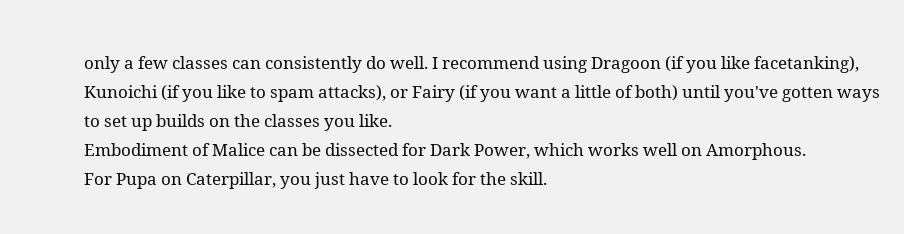only a few classes can consistently do well. I recommend using Dragoon (if you like facetanking), Kunoichi (if you like to spam attacks), or Fairy (if you want a little of both) until you've gotten ways to set up builds on the classes you like.
Embodiment of Malice can be dissected for Dark Power, which works well on Amorphous.
For Pupa on Caterpillar, you just have to look for the skill.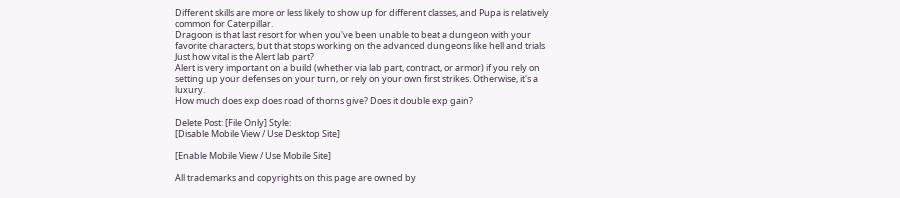Different skills are more or less likely to show up for different classes, and Pupa is relatively common for Caterpillar.
Dragoon is that last resort for when you've been unable to beat a dungeon with your favorite characters, but that stops working on the advanced dungeons like hell and trials
Just how vital is the Alert lab part?
Alert is very important on a build (whether via lab part, contract, or armor) if you rely on setting up your defenses on your turn, or rely on your own first strikes. Otherwise, it's a luxury.
How much does exp does road of thorns give? Does it double exp gain?

Delete Post: [File Only] Style:
[Disable Mobile View / Use Desktop Site]

[Enable Mobile View / Use Mobile Site]

All trademarks and copyrights on this page are owned by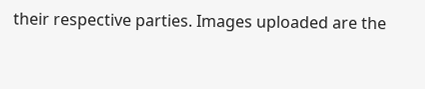their respective parties. Images uploaded are the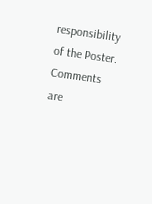responsibility of the Poster. Comments are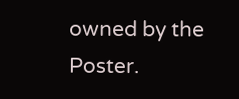owned by the Poster.